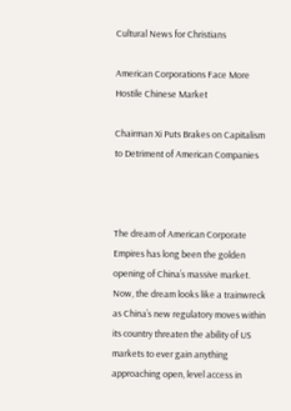Cultural News for Christians

American Corporations Face More Hostile Chinese Market

Chairman Xi Puts Brakes on Capitalism to Detriment of American Companies



The dream of American Corporate Empires has long been the golden opening of China’s massive market.  Now, the dream looks like a trainwreck as China’s new regulatory moves within its country threaten the ability of US markets to ever gain anything approaching open, level access in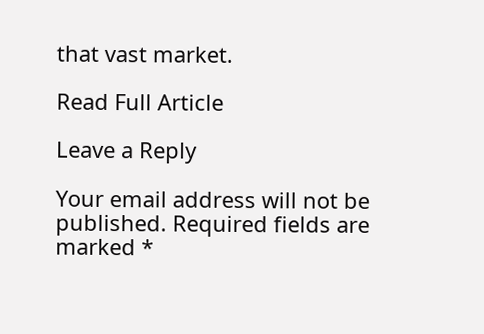that vast market.

Read Full Article

Leave a Reply

Your email address will not be published. Required fields are marked *